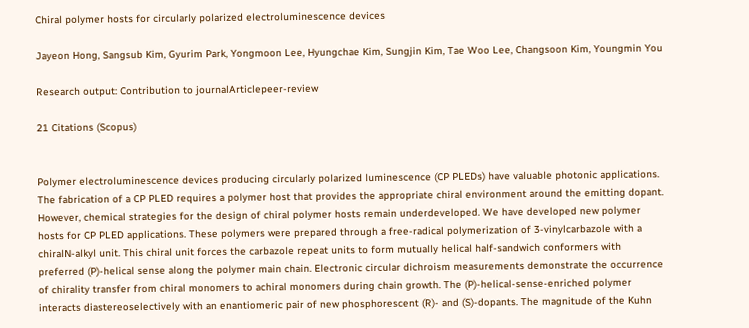Chiral polymer hosts for circularly polarized electroluminescence devices

Jayeon Hong, Sangsub Kim, Gyurim Park, Yongmoon Lee, Hyungchae Kim, Sungjin Kim, Tae Woo Lee, Changsoon Kim, Youngmin You

Research output: Contribution to journalArticlepeer-review

21 Citations (Scopus)


Polymer electroluminescence devices producing circularly polarized luminescence (CP PLEDs) have valuable photonic applications. The fabrication of a CP PLED requires a polymer host that provides the appropriate chiral environment around the emitting dopant. However, chemical strategies for the design of chiral polymer hosts remain underdeveloped. We have developed new polymer hosts for CP PLED applications. These polymers were prepared through a free-radical polymerization of 3-vinylcarbazole with a chiralN-alkyl unit. This chiral unit forces the carbazole repeat units to form mutually helical half-sandwich conformers with preferred (P)-helical sense along the polymer main chain. Electronic circular dichroism measurements demonstrate the occurrence of chirality transfer from chiral monomers to achiral monomers during chain growth. The (P)-helical-sense-enriched polymer interacts diastereoselectively with an enantiomeric pair of new phosphorescent (R)- and (S)-dopants. The magnitude of the Kuhn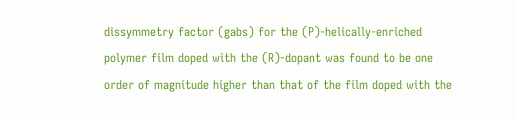dissymmetry factor (gabs) for the (P)-helically-enriched polymer film doped with the (R)-dopant was found to be one order of magnitude higher than that of the film doped with the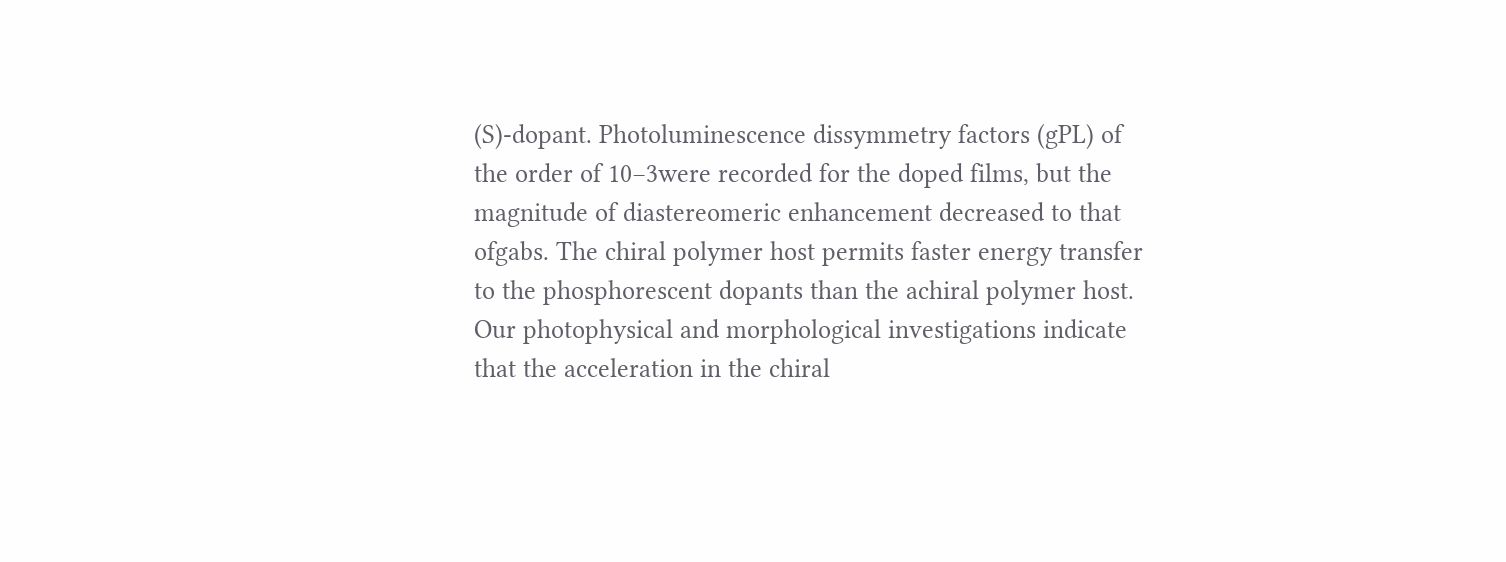(S)-dopant. Photoluminescence dissymmetry factors (gPL) of the order of 10−3were recorded for the doped films, but the magnitude of diastereomeric enhancement decreased to that ofgabs. The chiral polymer host permits faster energy transfer to the phosphorescent dopants than the achiral polymer host. Our photophysical and morphological investigations indicate that the acceleration in the chiral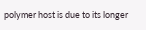polymer host is due to its longer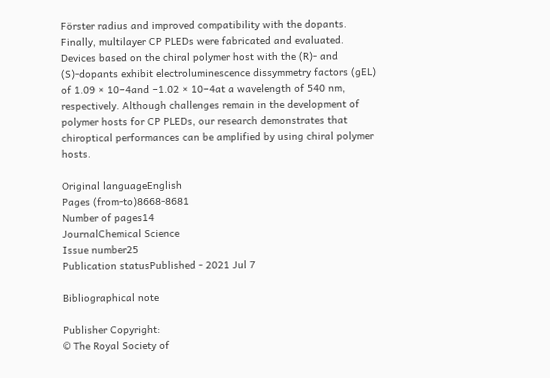Förster radius and improved compatibility with the dopants. Finally, multilayer CP PLEDs were fabricated and evaluated. Devices based on the chiral polymer host with the (R)- and (S)-dopants exhibit electroluminescence dissymmetry factors (gEL) of 1.09 × 10−4and −1.02 × 10−4at a wavelength of 540 nm, respectively. Although challenges remain in the development of polymer hosts for CP PLEDs, our research demonstrates that chiroptical performances can be amplified by using chiral polymer hosts.

Original languageEnglish
Pages (from-to)8668-8681
Number of pages14
JournalChemical Science
Issue number25
Publication statusPublished - 2021 Jul 7

Bibliographical note

Publisher Copyright:
© The Royal Society of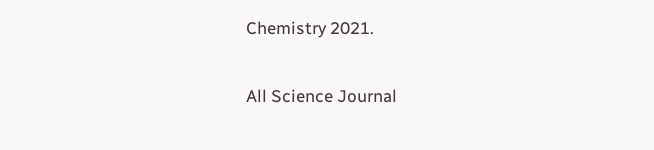Chemistry 2021.

All Science Journal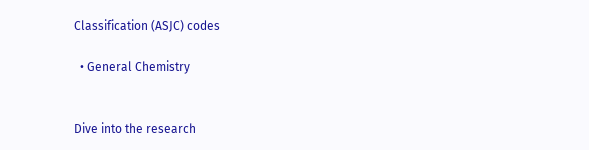Classification (ASJC) codes

  • General Chemistry


Dive into the research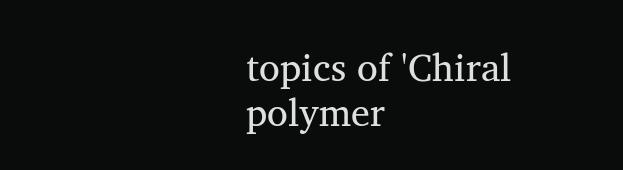topics of 'Chiral polymer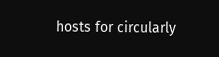hosts for circularly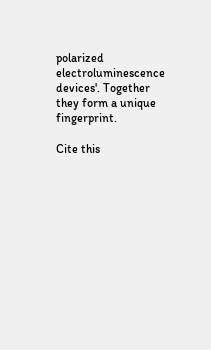polarized electroluminescence devices'. Together they form a unique fingerprint.

Cite this